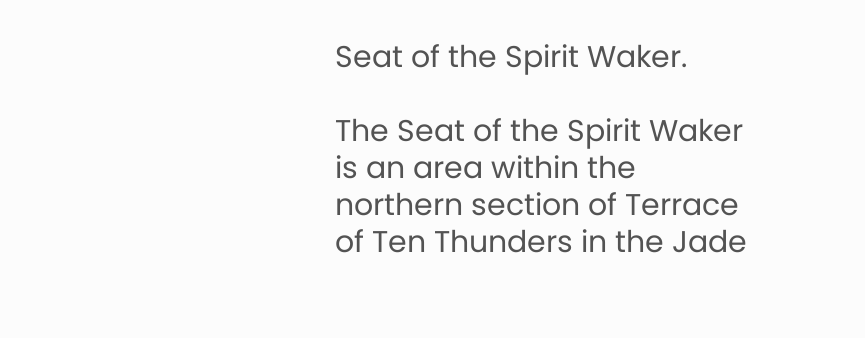Seat of the Spirit Waker.

The Seat of the Spirit Waker is an area within the northern section of Terrace of Ten Thunders in the Jade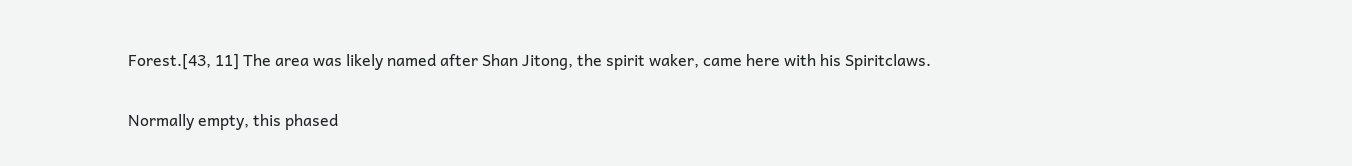Forest.[43, 11] The area was likely named after Shan Jitong, the spirit waker, came here with his Spiritclaws.

Normally empty, this phased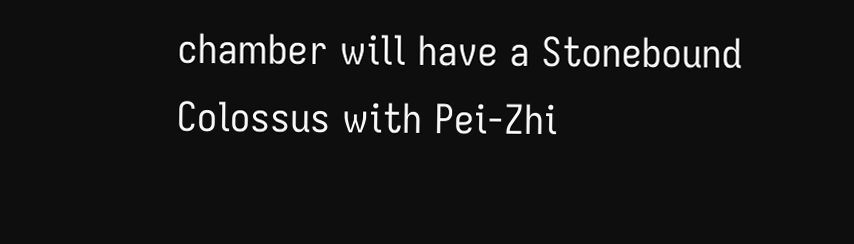chamber will have a Stonebound Colossus with Pei-Zhi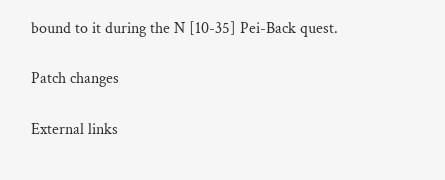bound to it during the N [10-35] Pei-Back quest.

Patch changes

External links